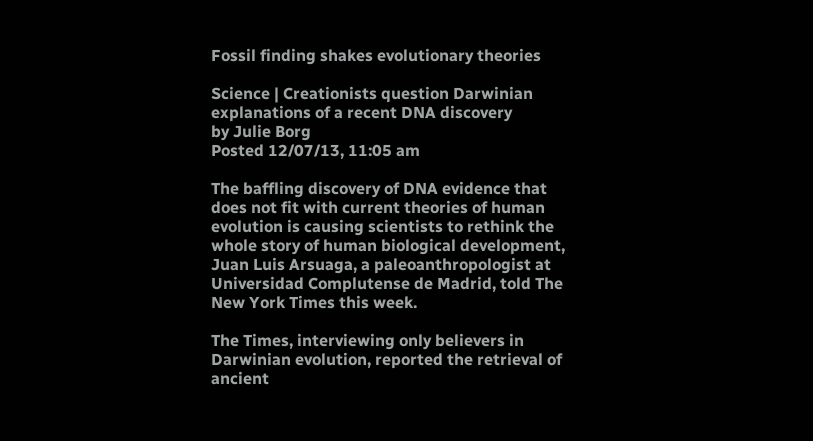Fossil finding shakes evolutionary theories

Science | Creationists question Darwinian explanations of a recent DNA discovery
by Julie Borg
Posted 12/07/13, 11:05 am

The baffling discovery of DNA evidence that does not fit with current theories of human evolution is causing scientists to rethink the whole story of human biological development, Juan Luis Arsuaga, a paleoanthropologist at Universidad Complutense de Madrid, told The New York Times this week.

The Times, interviewing only believers in Darwinian evolution, reported the retrieval of ancient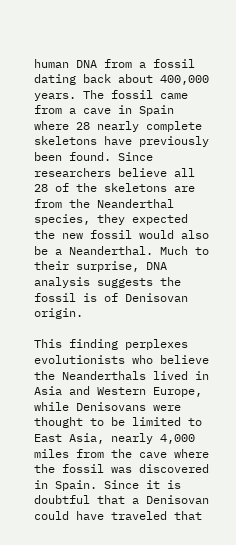human DNA from a fossil dating back about 400,000 years. The fossil came from a cave in Spain where 28 nearly complete skeletons have previously been found. Since researchers believe all 28 of the skeletons are from the Neanderthal species, they expected the new fossil would also be a Neanderthal. Much to their surprise, DNA analysis suggests the fossil is of Denisovan origin.

This finding perplexes evolutionists who believe the Neanderthals lived in Asia and Western Europe, while Denisovans were thought to be limited to East Asia, nearly 4,000 miles from the cave where the fossil was discovered in Spain. Since it is doubtful that a Denisovan could have traveled that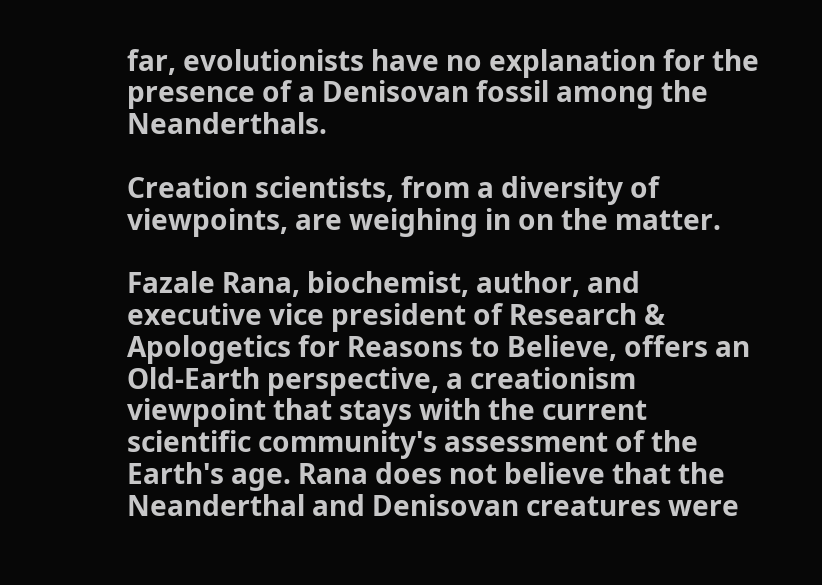far, evolutionists have no explanation for the presence of a Denisovan fossil among the Neanderthals.

Creation scientists, from a diversity of viewpoints, are weighing in on the matter.

Fazale Rana, biochemist, author, and executive vice president of Research & Apologetics for Reasons to Believe, offers an Old-Earth perspective, a creationism viewpoint that stays with the current scientific community's assessment of the Earth's age. Rana does not believe that the Neanderthal and Denisovan creatures were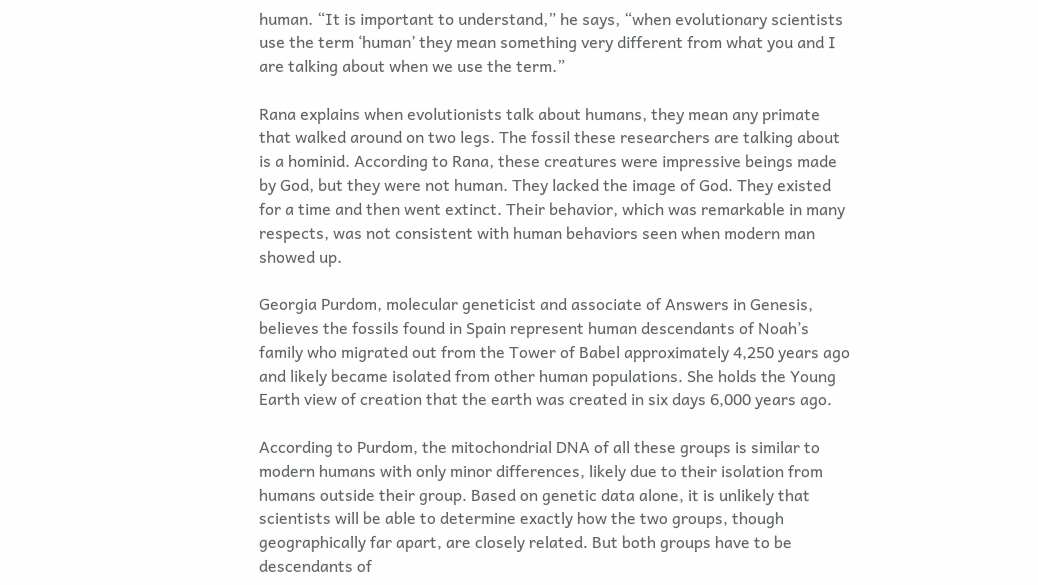human. “It is important to understand,” he says, “when evolutionary scientists use the term ‘human’ they mean something very different from what you and I are talking about when we use the term.”

Rana explains when evolutionists talk about humans, they mean any primate that walked around on two legs. The fossil these researchers are talking about is a hominid. According to Rana, these creatures were impressive beings made by God, but they were not human. They lacked the image of God. They existed for a time and then went extinct. Their behavior, which was remarkable in many respects, was not consistent with human behaviors seen when modern man showed up.

Georgia Purdom, molecular geneticist and associate of Answers in Genesis, believes the fossils found in Spain represent human descendants of Noah’s family who migrated out from the Tower of Babel approximately 4,250 years ago and likely became isolated from other human populations. She holds the Young Earth view of creation that the earth was created in six days 6,000 years ago.

According to Purdom, the mitochondrial DNA of all these groups is similar to modern humans with only minor differences, likely due to their isolation from humans outside their group. Based on genetic data alone, it is unlikely that scientists will be able to determine exactly how the two groups, though geographically far apart, are closely related. But both groups have to be descendants of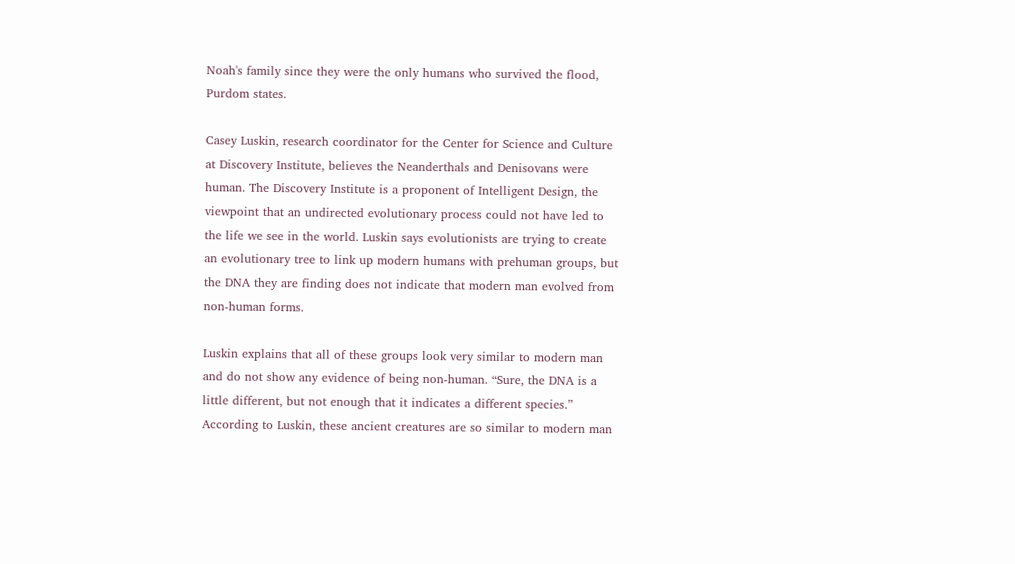Noah's family since they were the only humans who survived the flood, Purdom states.

Casey Luskin, research coordinator for the Center for Science and Culture at Discovery Institute, believes the Neanderthals and Denisovans were human. The Discovery Institute is a proponent of Intelligent Design, the viewpoint that an undirected evolutionary process could not have led to the life we see in the world. Luskin says evolutionists are trying to create an evolutionary tree to link up modern humans with prehuman groups, but the DNA they are finding does not indicate that modern man evolved from non-human forms.

Luskin explains that all of these groups look very similar to modern man and do not show any evidence of being non-human. “Sure, the DNA is a little different, but not enough that it indicates a different species.” According to Luskin, these ancient creatures are so similar to modern man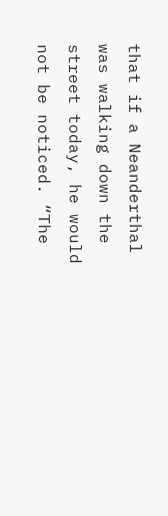that if a Neanderthal was walking down the street today, he would not be noticed. “The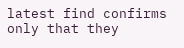latest find confirms only that they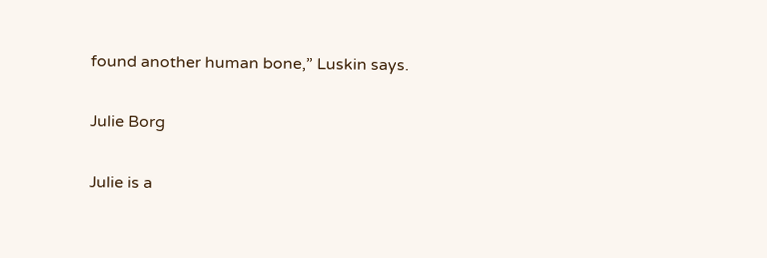found another human bone,” Luskin says.

Julie Borg

Julie is a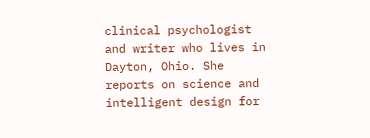clinical psychologist and writer who lives in Dayton, Ohio. She reports on science and intelligent design for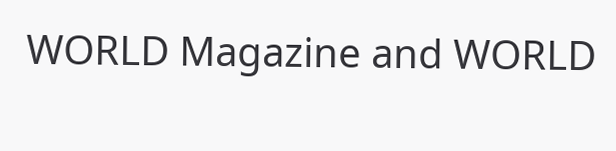WORLD Magazine and WORLD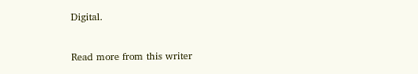Digital.

Read more from this writer